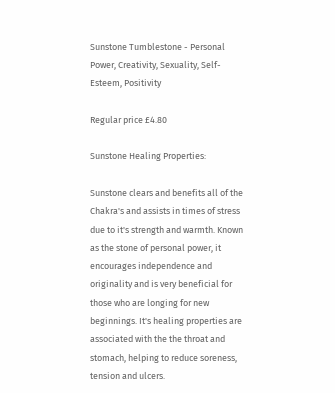Sunstone Tumblestone - Personal Power, Creativity, Sexuality, Self-Esteem, Positivity

Regular price £4.80

Sunstone Healing Properties:

Sunstone clears and benefits all of the Chakra's and assists in times of stress due to it's strength and warmth. Known as the stone of personal power, it encourages independence and originality and is very beneficial for those who are longing for new beginnings. It's healing properties are associated with the the throat and stomach, helping to reduce soreness, tension and ulcers.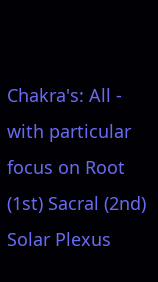Chakra's: All - with particular focus on Root (1st) Sacral (2nd) Solar Plexus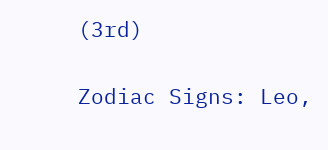(3rd)

Zodiac Signs: Leo,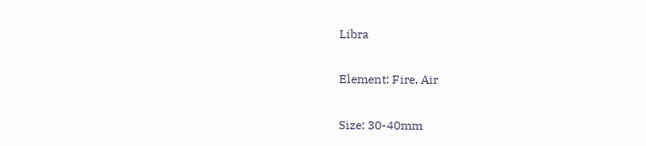Libra

Element: Fire, Air

Size: 30-40mm